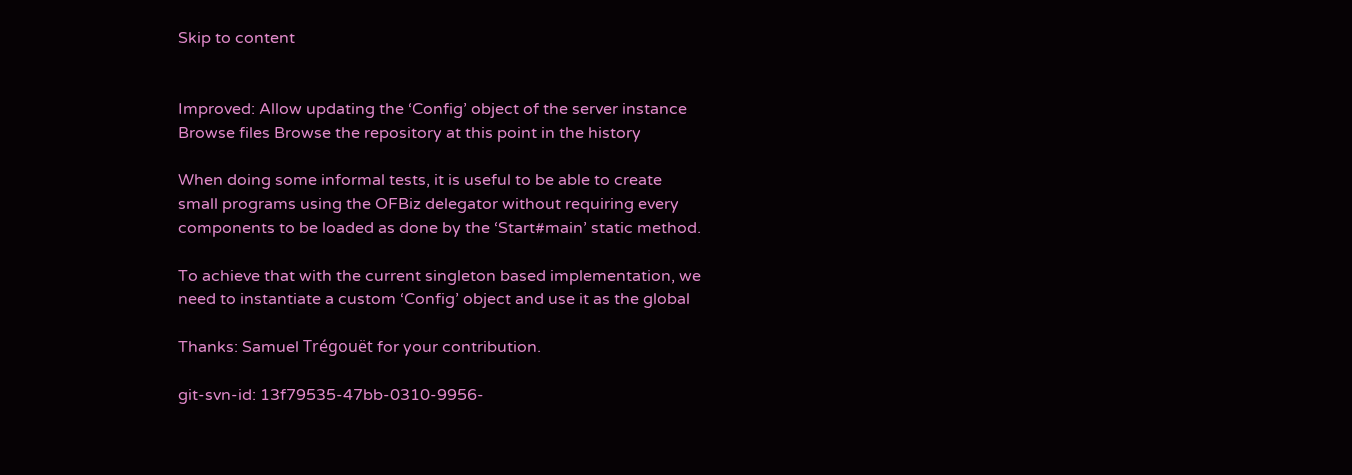Skip to content


Improved: Allow updating the ‘Config’ object of the server instance
Browse files Browse the repository at this point in the history

When doing some informal tests, it is useful to be able to create
small programs using the OFBiz delegator without requiring every
components to be loaded as done by the ‘Start#main’ static method.

To achieve that with the current singleton based implementation, we
need to instantiate a custom ‘Config’ object and use it as the global

Thanks: Samuel Trégouët for your contribution.

git-svn-id: 13f79535-47bb-0310-9956-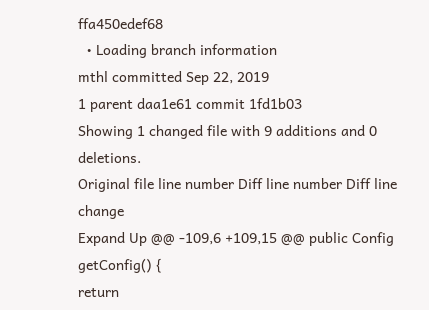ffa450edef68
  • Loading branch information
mthl committed Sep 22, 2019
1 parent daa1e61 commit 1fd1b03
Showing 1 changed file with 9 additions and 0 deletions.
Original file line number Diff line number Diff line change
Expand Up @@ -109,6 +109,15 @@ public Config getConfig() {
return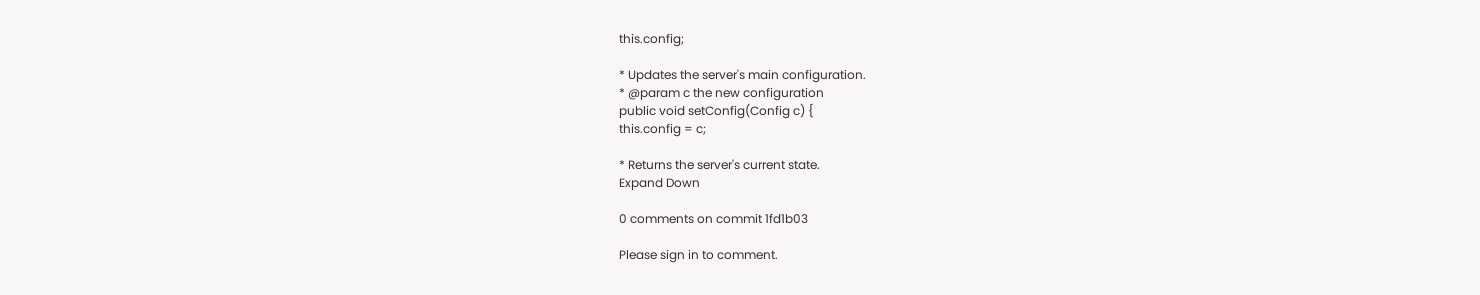this.config;

* Updates the server's main configuration.
* @param c the new configuration
public void setConfig(Config c) {
this.config = c;

* Returns the server's current state.
Expand Down

0 comments on commit 1fd1b03

Please sign in to comment.